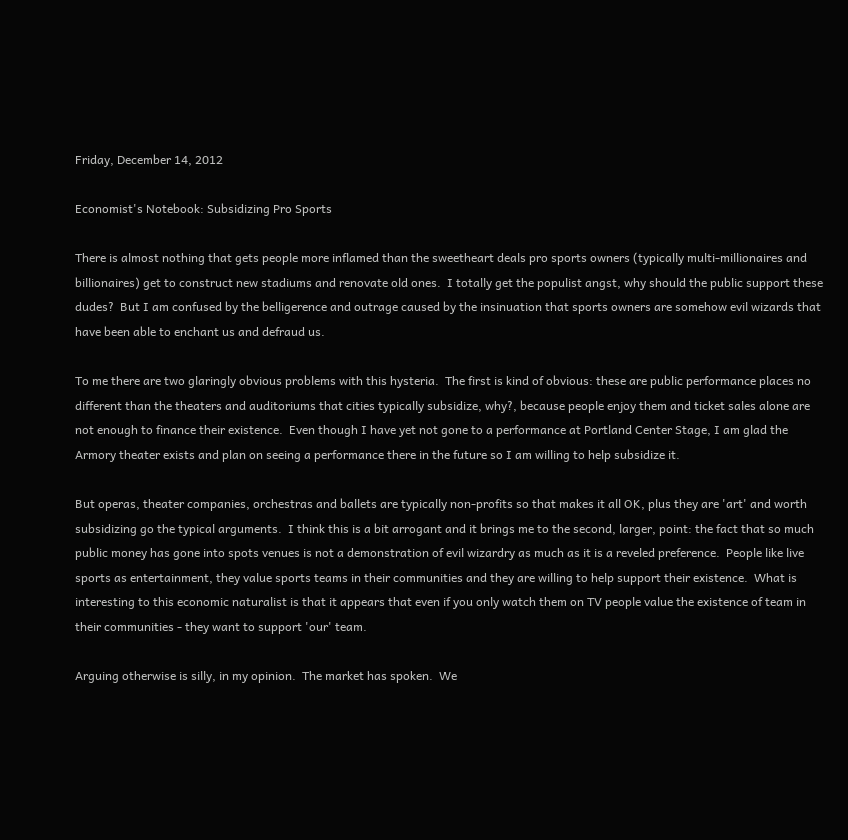Friday, December 14, 2012

Economist's Notebook: Subsidizing Pro Sports

There is almost nothing that gets people more inflamed than the sweetheart deals pro sports owners (typically multi-millionaires and billionaires) get to construct new stadiums and renovate old ones.  I totally get the populist angst, why should the public support these dudes?  But I am confused by the belligerence and outrage caused by the insinuation that sports owners are somehow evil wizards that have been able to enchant us and defraud us.

To me there are two glaringly obvious problems with this hysteria.  The first is kind of obvious: these are public performance places no different than the theaters and auditoriums that cities typically subsidize, why?, because people enjoy them and ticket sales alone are not enough to finance their existence.  Even though I have yet not gone to a performance at Portland Center Stage, I am glad the Armory theater exists and plan on seeing a performance there in the future so I am willing to help subsidize it.

But operas, theater companies, orchestras and ballets are typically non-profits so that makes it all OK, plus they are 'art' and worth subsidizing go the typical arguments.  I think this is a bit arrogant and it brings me to the second, larger, point: the fact that so much public money has gone into spots venues is not a demonstration of evil wizardry as much as it is a reveled preference.  People like live sports as entertainment, they value sports teams in their communities and they are willing to help support their existence.  What is interesting to this economic naturalist is that it appears that even if you only watch them on TV people value the existence of team in their communities - they want to support 'our' team.

Arguing otherwise is silly, in my opinion.  The market has spoken.  We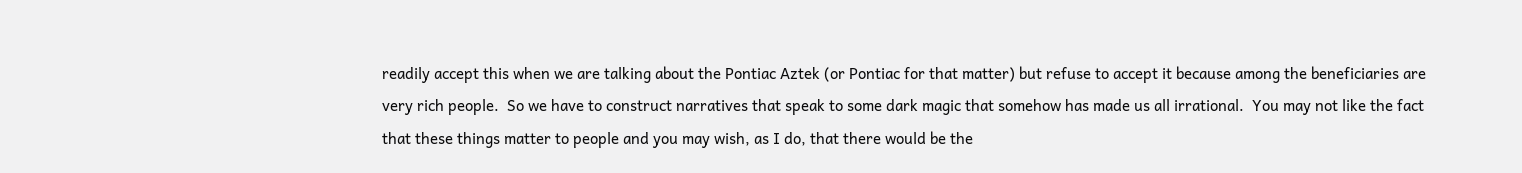readily accept this when we are talking about the Pontiac Aztek (or Pontiac for that matter) but refuse to accept it because among the beneficiaries are very rich people.  So we have to construct narratives that speak to some dark magic that somehow has made us all irrational.  You may not like the fact that these things matter to people and you may wish, as I do, that there would be the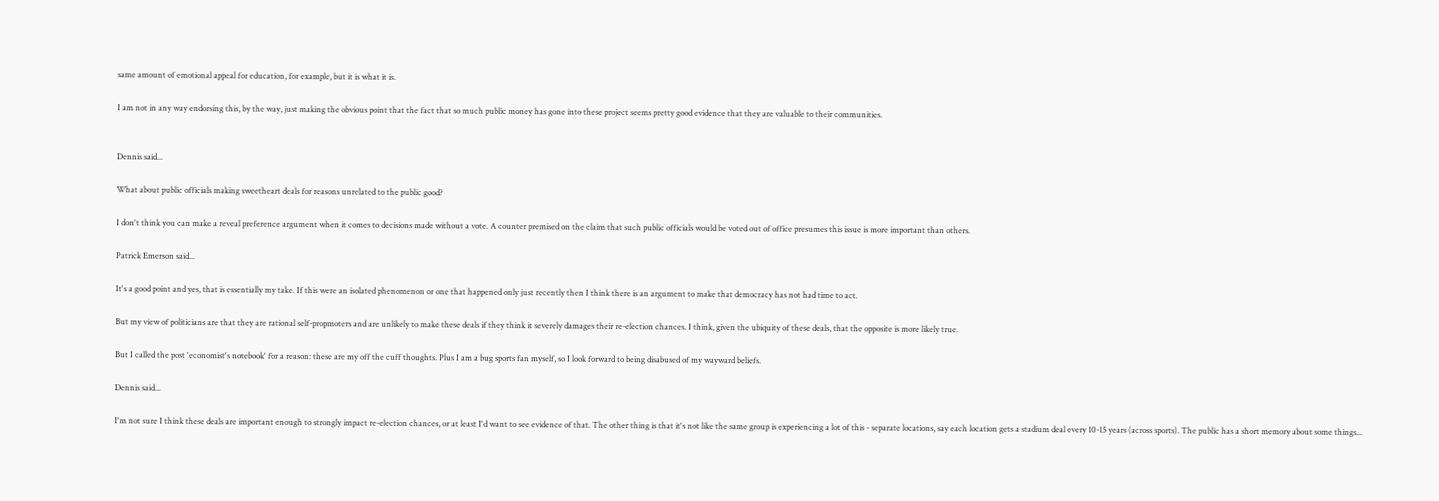same amount of emotional appeal for education, for example, but it is what it is.

I am not in any way endorsing this, by the way, just making the obvious point that the fact that so much public money has gone into these project seems pretty good evidence that they are valuable to their communities.


Dennis said...

What about public officials making sweetheart deals for reasons unrelated to the public good?

I don't think you can make a reveal preference argument when it comes to decisions made without a vote. A counter premised on the claim that such public officials would be voted out of office presumes this issue is more important than others.

Patrick Emerson said...

It's a good point and yes, that is essentially my take. If this were an isolated phenomenon or one that happened only just recently then I think there is an argument to make that democracy has not had time to act.

But my view of politicians are that they are rational self-propmoters and are unlikely to make these deals if they think it severely damages their re-election chances. I think, given the ubiquity of these deals, that the opposite is more likely true.

But I called the post 'economist's notebook' for a reason: these are my off the cuff thoughts. Plus I am a bug sports fan myself, so I look forward to being disabused of my wayward beliefs.

Dennis said...

I'm not sure I think these deals are important enough to strongly impact re-election chances, or at least I'd want to see evidence of that. The other thing is that it's not like the same group is experiencing a lot of this - separate locations, say each location gets a stadium deal every 10-15 years (across sports). The public has a short memory about some things...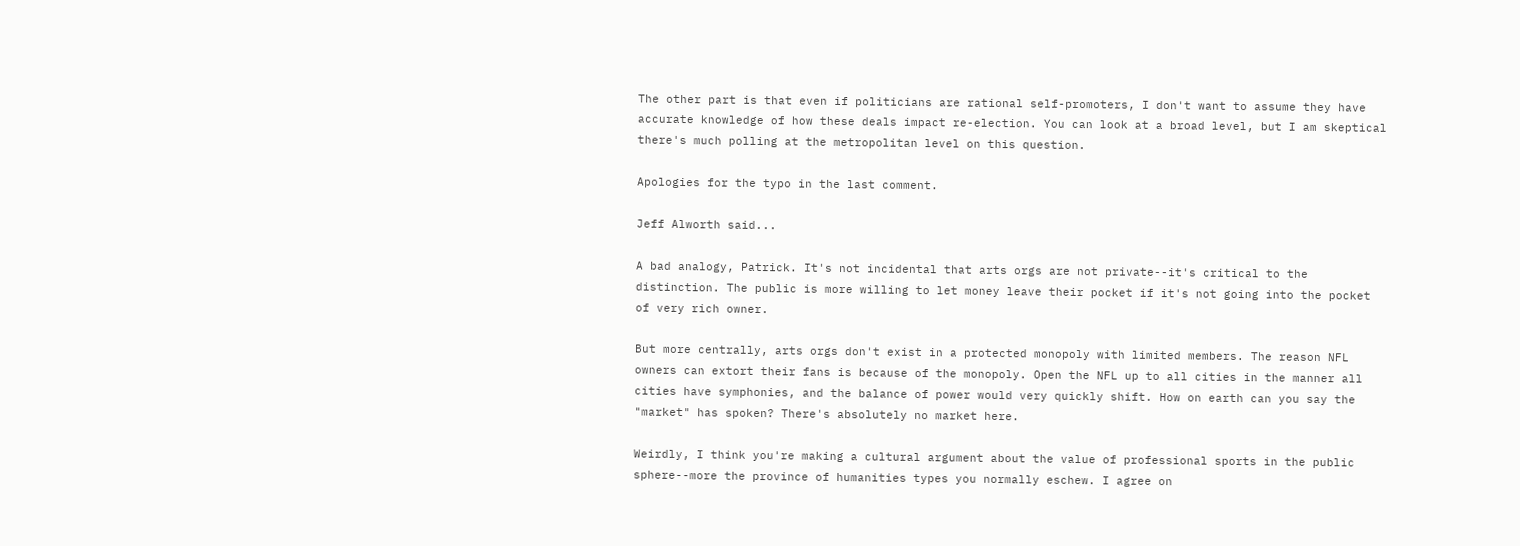The other part is that even if politicians are rational self-promoters, I don't want to assume they have accurate knowledge of how these deals impact re-election. You can look at a broad level, but I am skeptical there's much polling at the metropolitan level on this question.

Apologies for the typo in the last comment.

Jeff Alworth said...

A bad analogy, Patrick. It's not incidental that arts orgs are not private--it's critical to the distinction. The public is more willing to let money leave their pocket if it's not going into the pocket of very rich owner.

But more centrally, arts orgs don't exist in a protected monopoly with limited members. The reason NFL owners can extort their fans is because of the monopoly. Open the NFL up to all cities in the manner all cities have symphonies, and the balance of power would very quickly shift. How on earth can you say the "market" has spoken? There's absolutely no market here.

Weirdly, I think you're making a cultural argument about the value of professional sports in the public sphere--more the province of humanities types you normally eschew. I agree on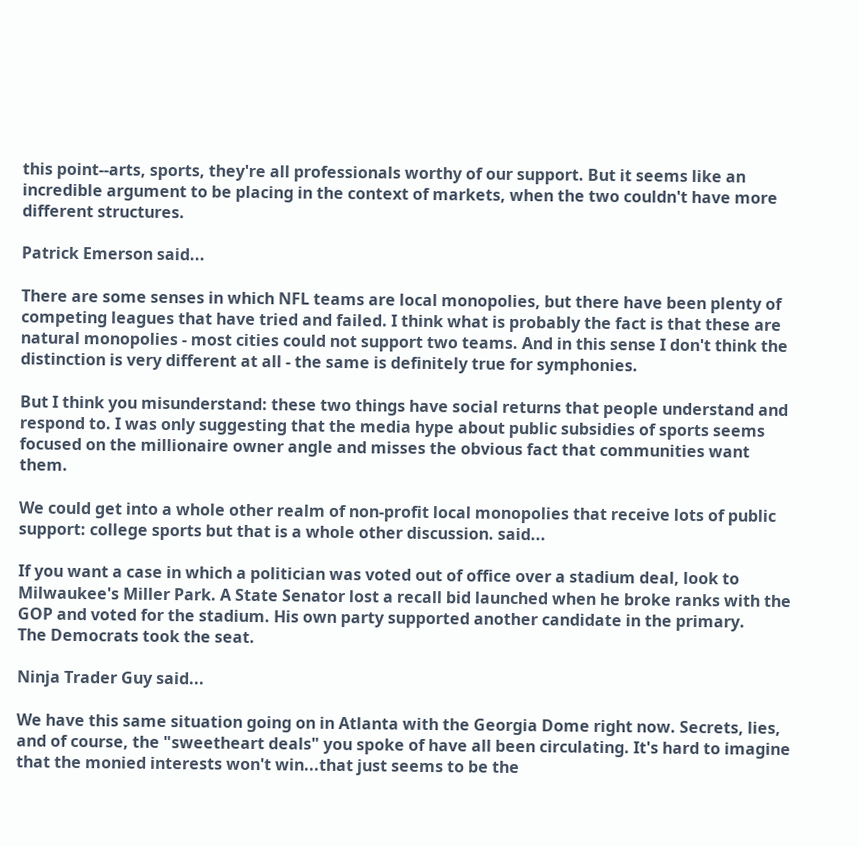this point--arts, sports, they're all professionals worthy of our support. But it seems like an incredible argument to be placing in the context of markets, when the two couldn't have more different structures.

Patrick Emerson said...

There are some senses in which NFL teams are local monopolies, but there have been plenty of competing leagues that have tried and failed. I think what is probably the fact is that these are natural monopolies - most cities could not support two teams. And in this sense I don't think the distinction is very different at all - the same is definitely true for symphonies.

But I think you misunderstand: these two things have social returns that people understand and respond to. I was only suggesting that the media hype about public subsidies of sports seems focused on the millionaire owner angle and misses the obvious fact that communities want them.

We could get into a whole other realm of non-profit local monopolies that receive lots of public support: college sports but that is a whole other discussion. said...

If you want a case in which a politician was voted out of office over a stadium deal, look to Milwaukee's Miller Park. A State Senator lost a recall bid launched when he broke ranks with the GOP and voted for the stadium. His own party supported another candidate in the primary.
The Democrats took the seat.

Ninja Trader Guy said...

We have this same situation going on in Atlanta with the Georgia Dome right now. Secrets, lies, and of course, the "sweetheart deals" you spoke of have all been circulating. It's hard to imagine that the monied interests won't win...that just seems to be the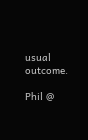usual outcome.

Phil @